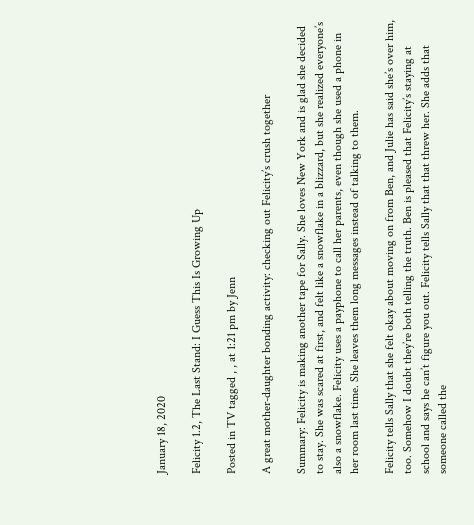January 18, 2020

Felicity 1.2, The Last Stand: I Guess This Is Growing Up

Posted in TV tagged , , at 1:21 pm by Jenn

A great mother-daughter bonding activity: checking out Felicity’s crush together

Summary: Felicity is making another tape for Sally. She loves New York and is glad she decided to stay. She was scared at first, and felt like a snowflake in a blizzard, but she realized everyone’s also a snowflake. Felicity uses a payphone to call her parents, even though she used a phone in her room last time. She leaves them long messages instead of talking to them.

Felicity tells Sally that she felt okay about moving on from Ben, and Julie has said she’s over him, too. Somehow I doubt they’re both telling the truth. Ben is pleased that Felicity’s staying at school and says he can’t figure you out. Felicity tells Sally that that threw her. She adds that someone called the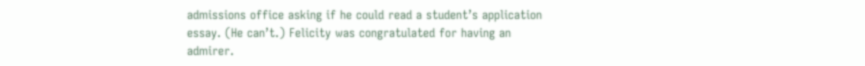admissions office asking if he could read a student’s application essay. (He can’t.) Felicity was congratulated for having an admirer.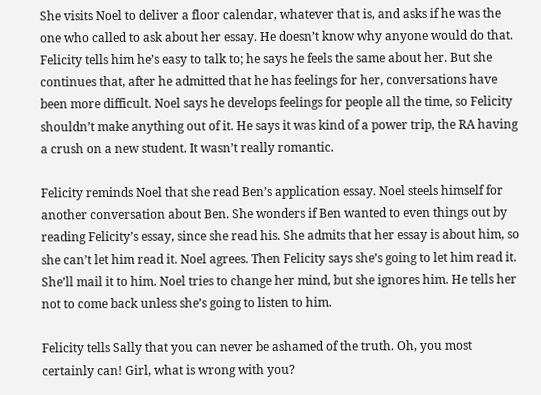She visits Noel to deliver a floor calendar, whatever that is, and asks if he was the one who called to ask about her essay. He doesn’t know why anyone would do that. Felicity tells him he’s easy to talk to; he says he feels the same about her. But she continues that, after he admitted that he has feelings for her, conversations have been more difficult. Noel says he develops feelings for people all the time, so Felicity shouldn’t make anything out of it. He says it was kind of a power trip, the RA having a crush on a new student. It wasn’t really romantic.

Felicity reminds Noel that she read Ben’s application essay. Noel steels himself for another conversation about Ben. She wonders if Ben wanted to even things out by reading Felicity’s essay, since she read his. She admits that her essay is about him, so she can’t let him read it. Noel agrees. Then Felicity says she’s going to let him read it. She’ll mail it to him. Noel tries to change her mind, but she ignores him. He tells her not to come back unless she’s going to listen to him.

Felicity tells Sally that you can never be ashamed of the truth. Oh, you most certainly can! Girl, what is wrong with you?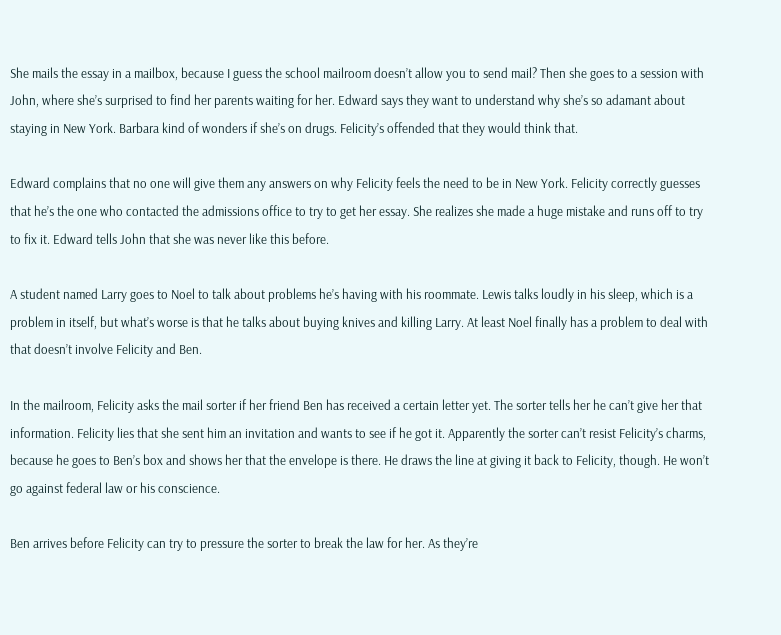She mails the essay in a mailbox, because I guess the school mailroom doesn’t allow you to send mail? Then she goes to a session with John, where she’s surprised to find her parents waiting for her. Edward says they want to understand why she’s so adamant about staying in New York. Barbara kind of wonders if she’s on drugs. Felicity’s offended that they would think that.

Edward complains that no one will give them any answers on why Felicity feels the need to be in New York. Felicity correctly guesses that he’s the one who contacted the admissions office to try to get her essay. She realizes she made a huge mistake and runs off to try to fix it. Edward tells John that she was never like this before.

A student named Larry goes to Noel to talk about problems he’s having with his roommate. Lewis talks loudly in his sleep, which is a problem in itself, but what’s worse is that he talks about buying knives and killing Larry. At least Noel finally has a problem to deal with that doesn’t involve Felicity and Ben.

In the mailroom, Felicity asks the mail sorter if her friend Ben has received a certain letter yet. The sorter tells her he can’t give her that information. Felicity lies that she sent him an invitation and wants to see if he got it. Apparently the sorter can’t resist Felicity’s charms, because he goes to Ben’s box and shows her that the envelope is there. He draws the line at giving it back to Felicity, though. He won’t go against federal law or his conscience.

Ben arrives before Felicity can try to pressure the sorter to break the law for her. As they’re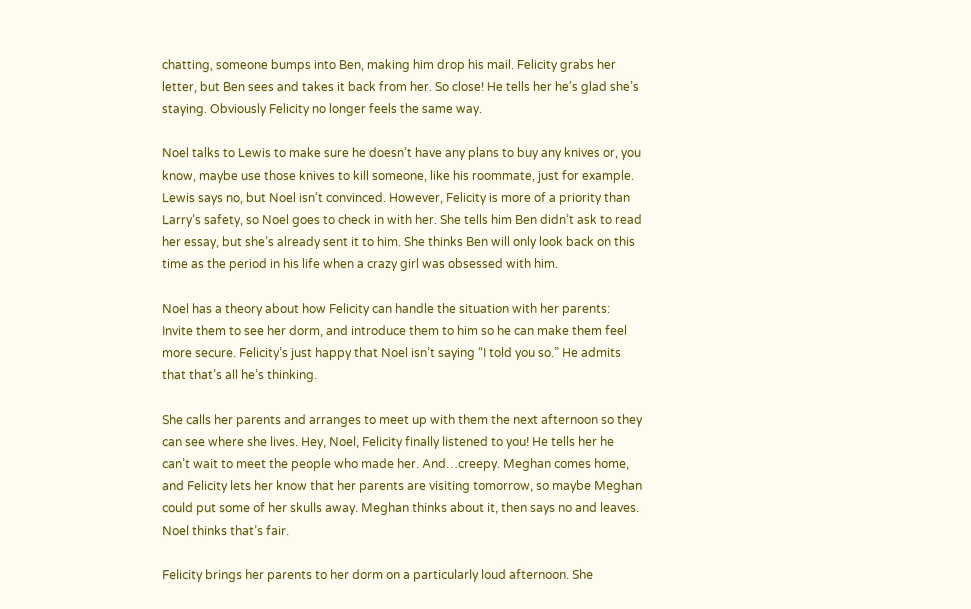chatting, someone bumps into Ben, making him drop his mail. Felicity grabs her letter, but Ben sees and takes it back from her. So close! He tells her he’s glad she’s staying. Obviously Felicity no longer feels the same way.

Noel talks to Lewis to make sure he doesn’t have any plans to buy any knives or, you know, maybe use those knives to kill someone, like his roommate, just for example. Lewis says no, but Noel isn’t convinced. However, Felicity is more of a priority than Larry’s safety, so Noel goes to check in with her. She tells him Ben didn’t ask to read her essay, but she’s already sent it to him. She thinks Ben will only look back on this time as the period in his life when a crazy girl was obsessed with him.

Noel has a theory about how Felicity can handle the situation with her parents: Invite them to see her dorm, and introduce them to him so he can make them feel more secure. Felicity’s just happy that Noel isn’t saying “I told you so.” He admits that that’s all he’s thinking.

She calls her parents and arranges to meet up with them the next afternoon so they can see where she lives. Hey, Noel, Felicity finally listened to you! He tells her he can’t wait to meet the people who made her. And…creepy. Meghan comes home, and Felicity lets her know that her parents are visiting tomorrow, so maybe Meghan could put some of her skulls away. Meghan thinks about it, then says no and leaves. Noel thinks that’s fair.

Felicity brings her parents to her dorm on a particularly loud afternoon. She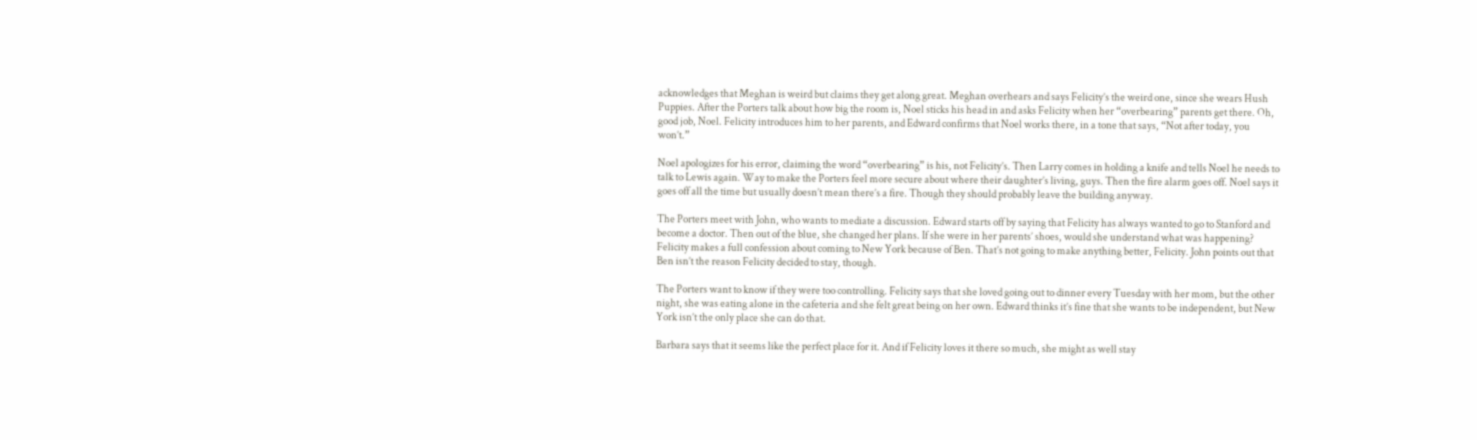acknowledges that Meghan is weird but claims they get along great. Meghan overhears and says Felicity’s the weird one, since she wears Hush Puppies. After the Porters talk about how big the room is, Noel sticks his head in and asks Felicity when her “overbearing” parents get there. Oh, good job, Noel. Felicity introduces him to her parents, and Edward confirms that Noel works there, in a tone that says, “Not after today, you won’t.”

Noel apologizes for his error, claiming the word “overbearing” is his, not Felicity’s. Then Larry comes in holding a knife and tells Noel he needs to talk to Lewis again. Way to make the Porters feel more secure about where their daughter’s living, guys. Then the fire alarm goes off. Noel says it goes off all the time but usually doesn’t mean there’s a fire. Though they should probably leave the building anyway.

The Porters meet with John, who wants to mediate a discussion. Edward starts off by saying that Felicity has always wanted to go to Stanford and become a doctor. Then out of the blue, she changed her plans. If she were in her parents’ shoes, would she understand what was happening? Felicity makes a full confession about coming to New York because of Ben. That’s not going to make anything better, Felicity. John points out that Ben isn’t the reason Felicity decided to stay, though.

The Porters want to know if they were too controlling. Felicity says that she loved going out to dinner every Tuesday with her mom, but the other night, she was eating alone in the cafeteria and she felt great being on her own. Edward thinks it’s fine that she wants to be independent, but New York isn’t the only place she can do that.

Barbara says that it seems like the perfect place for it. And if Felicity loves it there so much, she might as well stay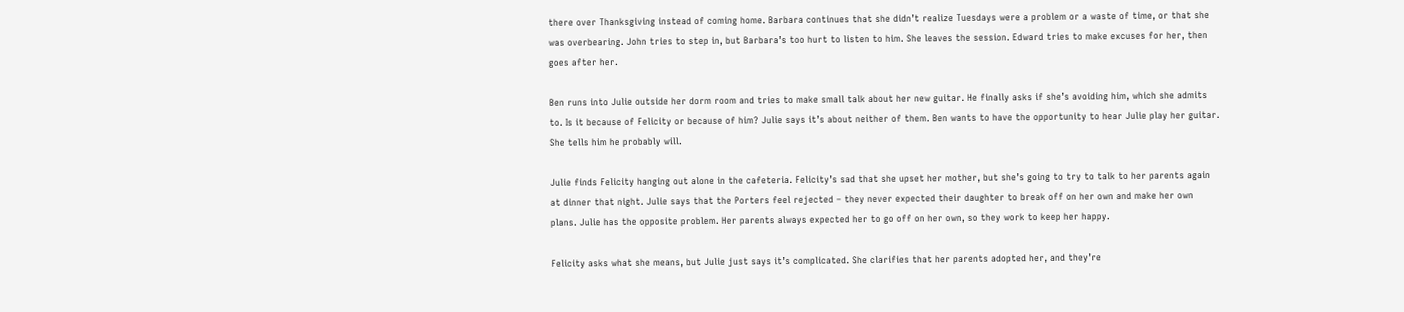there over Thanksgiving instead of coming home. Barbara continues that she didn’t realize Tuesdays were a problem or a waste of time, or that she was overbearing. John tries to step in, but Barbara’s too hurt to listen to him. She leaves the session. Edward tries to make excuses for her, then goes after her.

Ben runs into Julie outside her dorm room and tries to make small talk about her new guitar. He finally asks if she’s avoiding him, which she admits to. Is it because of Felicity or because of him? Julie says it’s about neither of them. Ben wants to have the opportunity to hear Julie play her guitar. She tells him he probably will.

Julie finds Felicity hanging out alone in the cafeteria. Felicity’s sad that she upset her mother, but she’s going to try to talk to her parents again at dinner that night. Julie says that the Porters feel rejected – they never expected their daughter to break off on her own and make her own plans. Julie has the opposite problem. Her parents always expected her to go off on her own, so they work to keep her happy.

Felicity asks what she means, but Julie just says it’s complicated. She clarifies that her parents adopted her, and they’re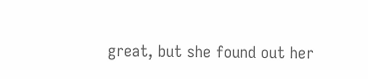great, but she found out her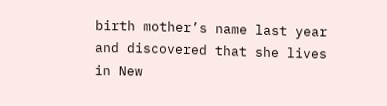birth mother’s name last year and discovered that she lives in New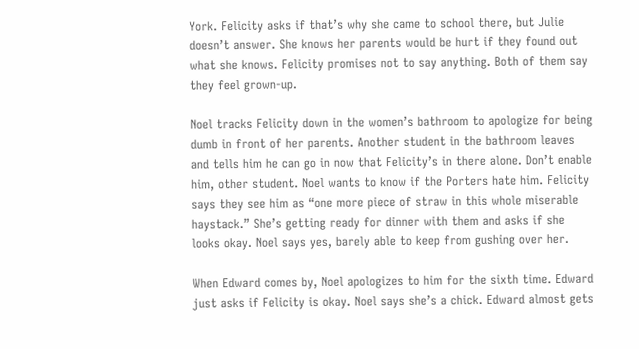York. Felicity asks if that’s why she came to school there, but Julie doesn’t answer. She knows her parents would be hurt if they found out what she knows. Felicity promises not to say anything. Both of them say they feel grown-up.

Noel tracks Felicity down in the women’s bathroom to apologize for being dumb in front of her parents. Another student in the bathroom leaves and tells him he can go in now that Felicity’s in there alone. Don’t enable him, other student. Noel wants to know if the Porters hate him. Felicity says they see him as “one more piece of straw in this whole miserable haystack.” She’s getting ready for dinner with them and asks if she looks okay. Noel says yes, barely able to keep from gushing over her.

When Edward comes by, Noel apologizes to him for the sixth time. Edward just asks if Felicity is okay. Noel says she’s a chick. Edward almost gets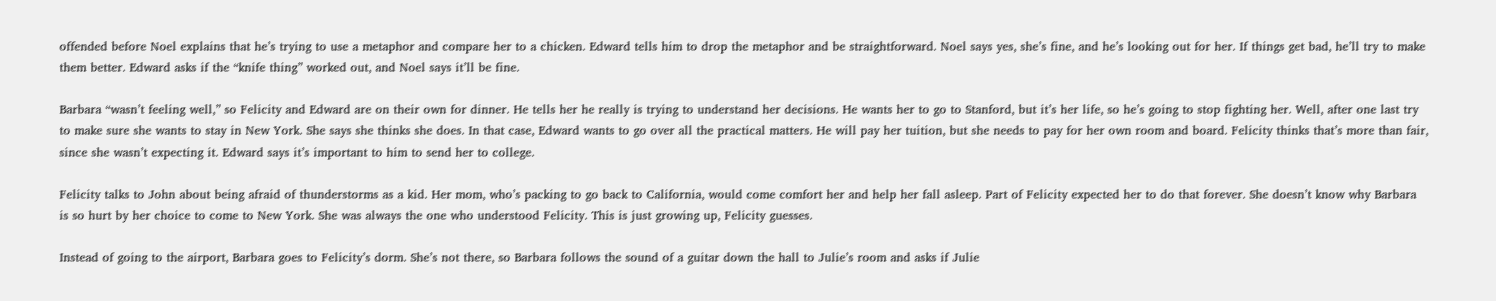offended before Noel explains that he’s trying to use a metaphor and compare her to a chicken. Edward tells him to drop the metaphor and be straightforward. Noel says yes, she’s fine, and he’s looking out for her. If things get bad, he’ll try to make them better. Edward asks if the “knife thing” worked out, and Noel says it’ll be fine.

Barbara “wasn’t feeling well,” so Felicity and Edward are on their own for dinner. He tells her he really is trying to understand her decisions. He wants her to go to Stanford, but it’s her life, so he’s going to stop fighting her. Well, after one last try to make sure she wants to stay in New York. She says she thinks she does. In that case, Edward wants to go over all the practical matters. He will pay her tuition, but she needs to pay for her own room and board. Felicity thinks that’s more than fair, since she wasn’t expecting it. Edward says it’s important to him to send her to college.

Felicity talks to John about being afraid of thunderstorms as a kid. Her mom, who’s packing to go back to California, would come comfort her and help her fall asleep. Part of Felicity expected her to do that forever. She doesn’t know why Barbara is so hurt by her choice to come to New York. She was always the one who understood Felicity. This is just growing up, Felicity guesses.

Instead of going to the airport, Barbara goes to Felicity’s dorm. She’s not there, so Barbara follows the sound of a guitar down the hall to Julie’s room and asks if Julie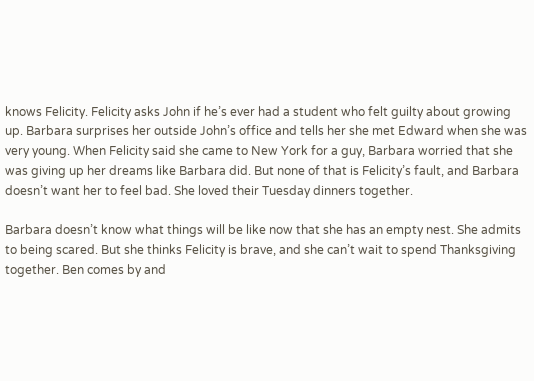knows Felicity. Felicity asks John if he’s ever had a student who felt guilty about growing up. Barbara surprises her outside John’s office and tells her she met Edward when she was very young. When Felicity said she came to New York for a guy, Barbara worried that she was giving up her dreams like Barbara did. But none of that is Felicity’s fault, and Barbara doesn’t want her to feel bad. She loved their Tuesday dinners together.

Barbara doesn’t know what things will be like now that she has an empty nest. She admits to being scared. But she thinks Felicity is brave, and she can’t wait to spend Thanksgiving together. Ben comes by and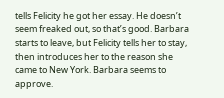tells Felicity he got her essay. He doesn’t seem freaked out, so that’s good. Barbara starts to leave, but Felicity tells her to stay, then introduces her to the reason she came to New York. Barbara seems to approve.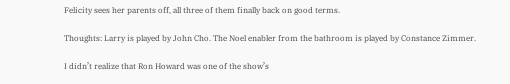Felicity sees her parents off, all three of them finally back on good terms.

Thoughts: Larry is played by John Cho. The Noel enabler from the bathroom is played by Constance Zimmer.

I didn’t realize that Ron Howard was one of the show’s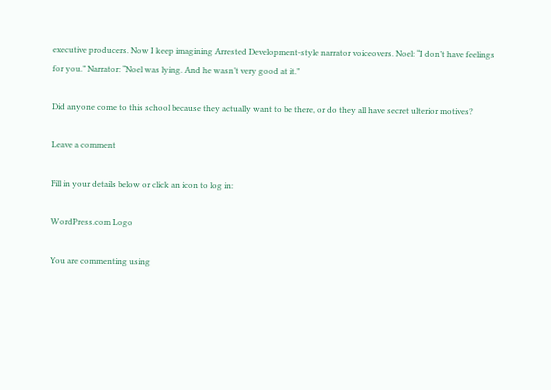executive producers. Now I keep imagining Arrested Development-style narrator voiceovers. Noel: “I don’t have feelings for you.” Narrator: “Noel was lying. And he wasn’t very good at it.”

Did anyone come to this school because they actually want to be there, or do they all have secret ulterior motives?

Leave a comment

Fill in your details below or click an icon to log in:

WordPress.com Logo

You are commenting using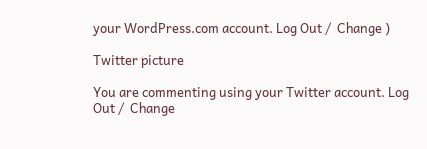your WordPress.com account. Log Out /  Change )

Twitter picture

You are commenting using your Twitter account. Log Out /  Change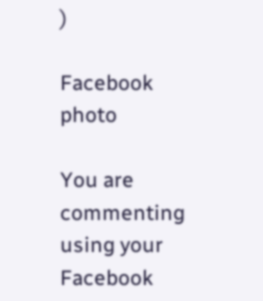)

Facebook photo

You are commenting using your Facebook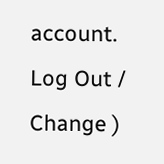account. Log Out /  Change )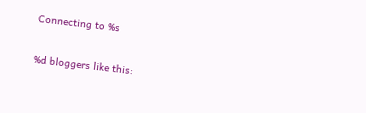Connecting to %s

%d bloggers like this: